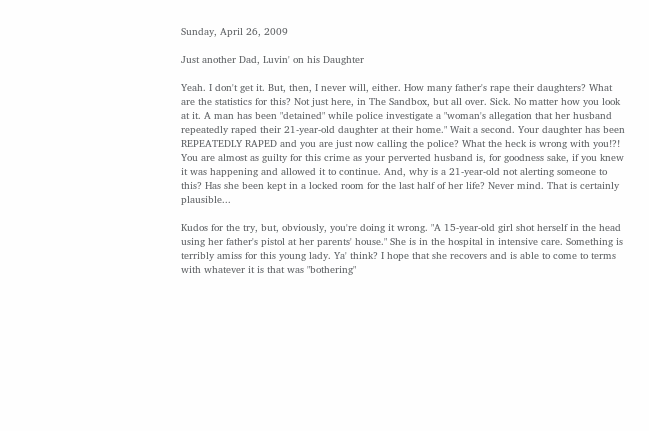Sunday, April 26, 2009

Just another Dad, Luvin' on his Daughter

Yeah. I don't get it. But, then, I never will, either. How many father's rape their daughters? What are the statistics for this? Not just here, in The Sandbox, but all over. Sick. No matter how you look at it. A man has been "detained" while police investigate a "woman's allegation that her husband repeatedly raped their 21-year-old daughter at their home." Wait a second. Your daughter has been REPEATEDLY RAPED and you are just now calling the police? What the heck is wrong with you!?! You are almost as guilty for this crime as your perverted husband is, for goodness sake, if you knew it was happening and allowed it to continue. And, why is a 21-year-old not alerting someone to this? Has she been kept in a locked room for the last half of her life? Never mind. That is certainly plausible...

Kudos for the try, but, obviously, you're doing it wrong. "A 15-year-old girl shot herself in the head using her father's pistol at her parents' house." She is in the hospital in intensive care. Something is terribly amiss for this young lady. Ya' think? I hope that she recovers and is able to come to terms with whatever it is that was "bothering"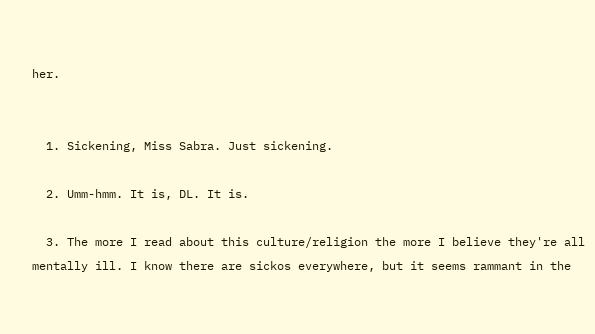her.


  1. Sickening, Miss Sabra. Just sickening.

  2. Umm-hmm. It is, DL. It is.

  3. The more I read about this culture/religion the more I believe they're all mentally ill. I know there are sickos everywhere, but it seems rammant in the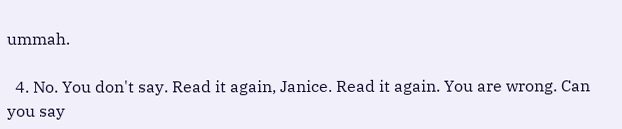ummah.

  4. No. You don't say. Read it again, Janice. Read it again. You are wrong. Can you say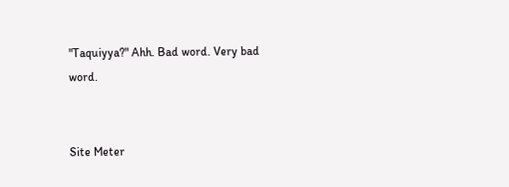"Taquiyya?" Ahh. Bad word. Very bad word.


Site Meter